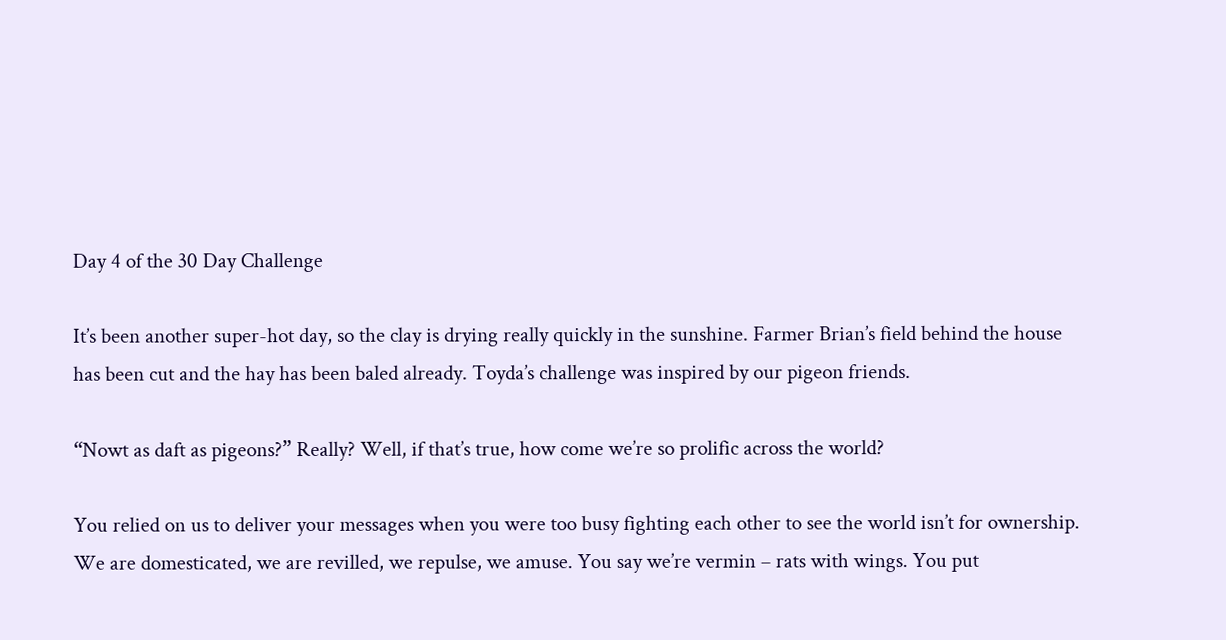Day 4 of the 30 Day Challenge

It’s been another super-hot day, so the clay is drying really quickly in the sunshine. Farmer Brian’s field behind the house has been cut and the hay has been baled already. Toyda’s challenge was inspired by our pigeon friends.

“Nowt as daft as pigeons?” Really? Well, if that’s true, how come we’re so prolific across the world?

You relied on us to deliver your messages when you were too busy fighting each other to see the world isn’t for ownership. We are domesticated, we are revilled, we repulse, we amuse. You say we’re vermin – rats with wings. You put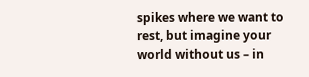spikes where we want to rest, but imagine your world without us – in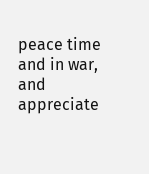peace time and in war, and appreciate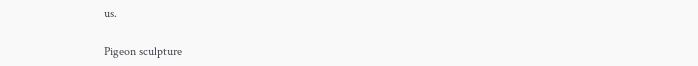us.

Pigeon sculpture